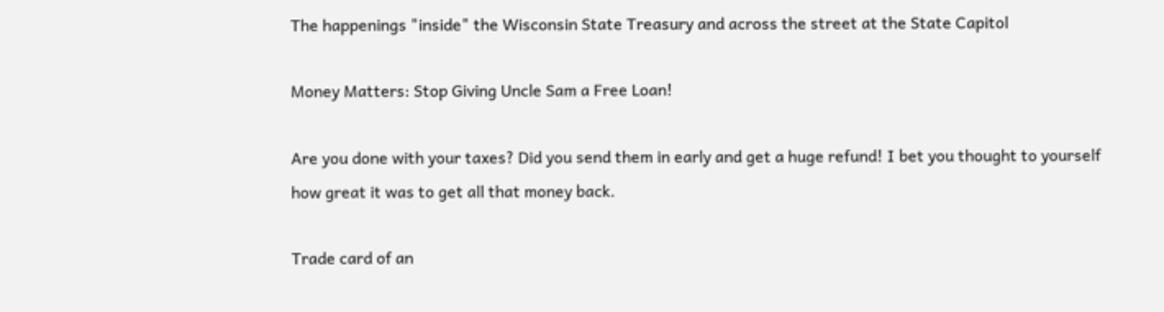The happenings "inside" the Wisconsin State Treasury and across the street at the State Capitol

Money Matters: Stop Giving Uncle Sam a Free Loan!

Are you done with your taxes? Did you send them in early and get a huge refund! I bet you thought to yourself how great it was to get all that money back.

Trade card of an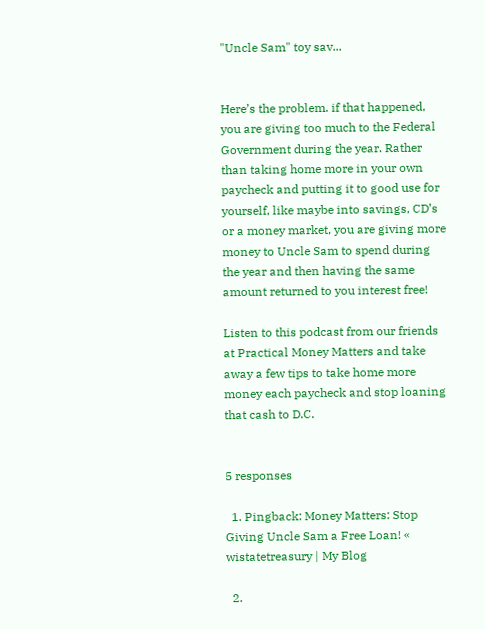"Uncle Sam" toy sav...


Here’s the problem. if that happened, you are giving too much to the Federal Government during the year. Rather than taking home more in your own paycheck and putting it to good use for yourself, like maybe into savings, CD’s or a money market, you are giving more money to Uncle Sam to spend during the year and then having the same amount returned to you interest free!

Listen to this podcast from our friends at Practical Money Matters and take away a few tips to take home more money each paycheck and stop loaning that cash to D.C.


5 responses

  1. Pingback: Money Matters: Stop Giving Uncle Sam a Free Loan! « wistatetreasury | My Blog

  2.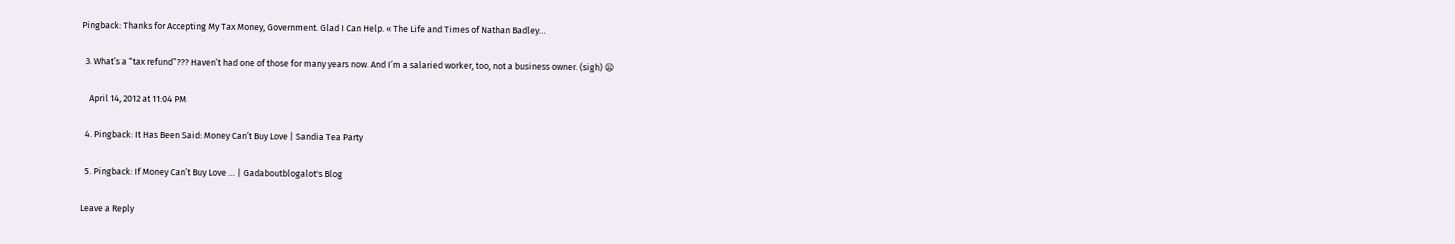Pingback: Thanks for Accepting My Tax Money, Government. Glad I Can Help. « The Life and Times of Nathan Badley…

  3. What’s a “tax refund”??? Haven’t had one of those for many years now. And I’m a salaried worker, too, not a business owner. (sigh) 😦

    April 14, 2012 at 11:04 PM

  4. Pingback: It Has Been Said: Money Can’t Buy Love | Sandia Tea Party

  5. Pingback: If Money Can’t Buy Love … | Gadaboutblogalot's Blog

Leave a Reply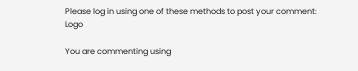Please log in using one of these methods to post your comment: Logo

You are commenting using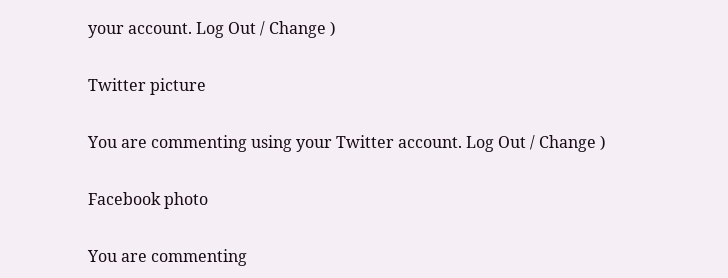your account. Log Out / Change )

Twitter picture

You are commenting using your Twitter account. Log Out / Change )

Facebook photo

You are commenting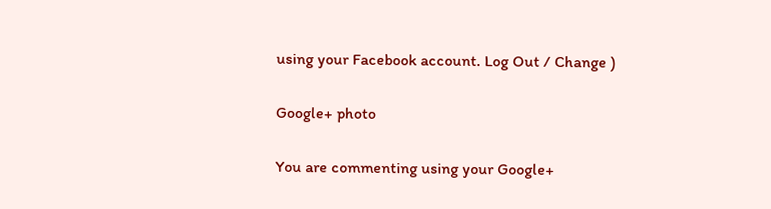using your Facebook account. Log Out / Change )

Google+ photo

You are commenting using your Google+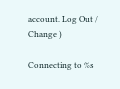account. Log Out / Change )

Connecting to %s